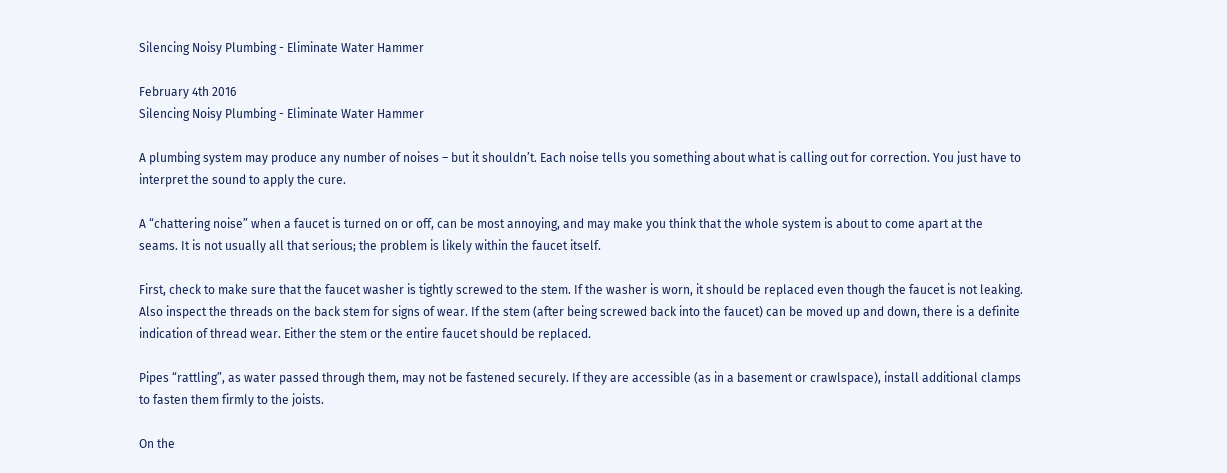Silencing Noisy Plumbing - Eliminate Water Hammer

February 4th 2016
Silencing Noisy Plumbing - Eliminate Water Hammer

A plumbing system may produce any number of noises – but it shouldn’t. Each noise tells you something about what is calling out for correction. You just have to interpret the sound to apply the cure.

A “chattering noise” when a faucet is turned on or off, can be most annoying, and may make you think that the whole system is about to come apart at the seams. It is not usually all that serious; the problem is likely within the faucet itself.

First, check to make sure that the faucet washer is tightly screwed to the stem. If the washer is worn, it should be replaced even though the faucet is not leaking. Also inspect the threads on the back stem for signs of wear. If the stem (after being screwed back into the faucet) can be moved up and down, there is a definite indication of thread wear. Either the stem or the entire faucet should be replaced.

Pipes “rattling”, as water passed through them, may not be fastened securely. If they are accessible (as in a basement or crawlspace), install additional clamps to fasten them firmly to the joists.

On the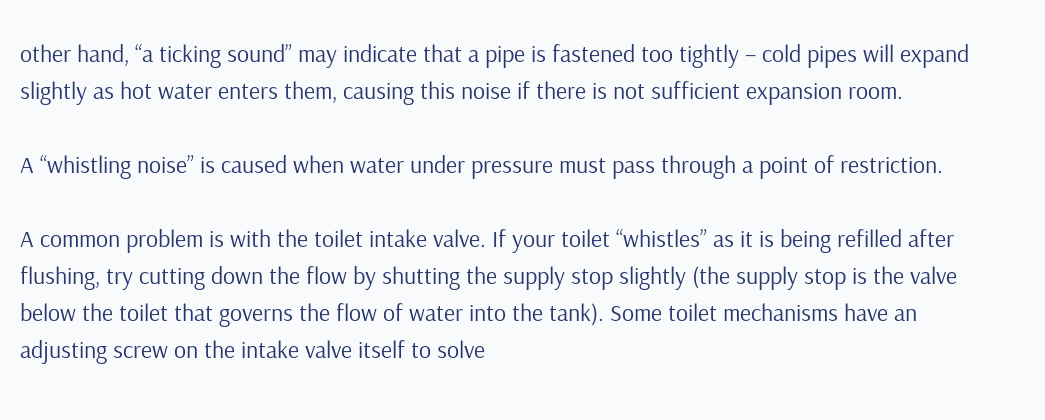other hand, “a ticking sound” may indicate that a pipe is fastened too tightly – cold pipes will expand slightly as hot water enters them, causing this noise if there is not sufficient expansion room.

A “whistling noise” is caused when water under pressure must pass through a point of restriction.

A common problem is with the toilet intake valve. If your toilet “whistles” as it is being refilled after flushing, try cutting down the flow by shutting the supply stop slightly (the supply stop is the valve below the toilet that governs the flow of water into the tank). Some toilet mechanisms have an adjusting screw on the intake valve itself to solve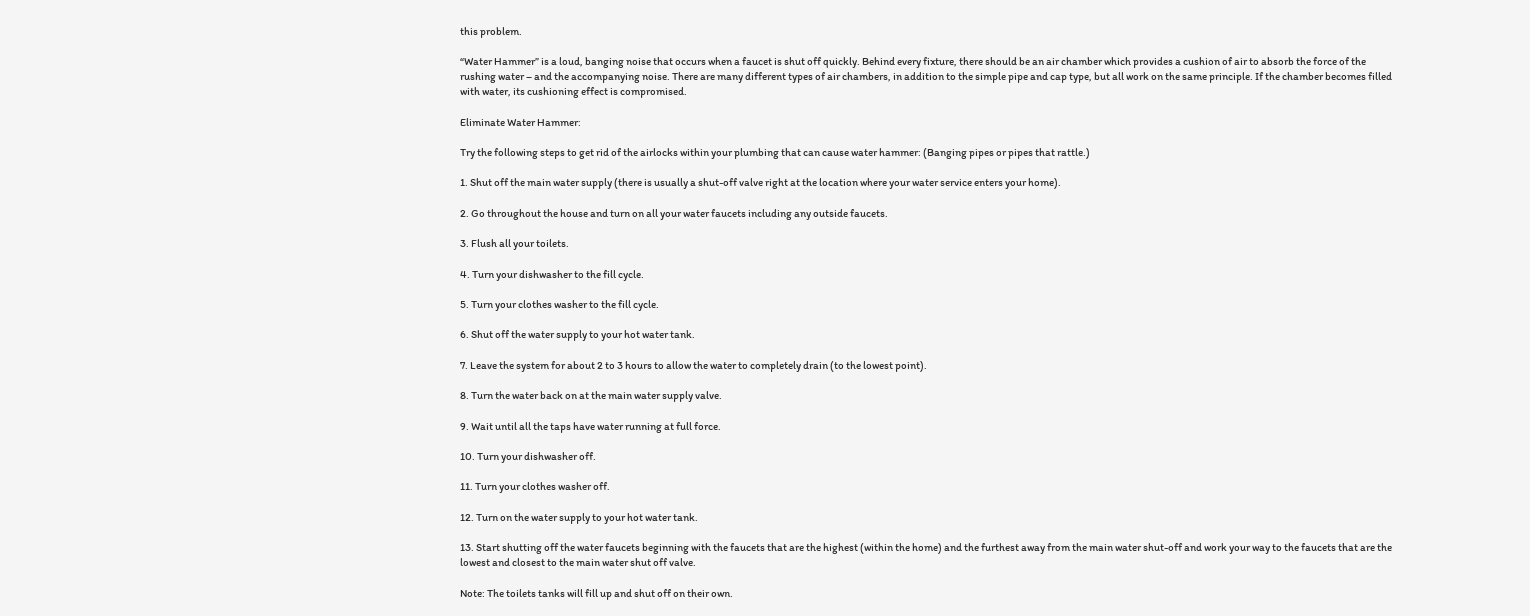this problem.

“Water Hammer” is a loud, banging noise that occurs when a faucet is shut off quickly. Behind every fixture, there should be an air chamber which provides a cushion of air to absorb the force of the rushing water – and the accompanying noise. There are many different types of air chambers, in addition to the simple pipe and cap type, but all work on the same principle. If the chamber becomes filled with water, its cushioning effect is compromised.

Eliminate Water Hammer:

Try the following steps to get rid of the airlocks within your plumbing that can cause water hammer: (Banging pipes or pipes that rattle.)

1. Shut off the main water supply (there is usually a shut-off valve right at the location where your water service enters your home).

2. Go throughout the house and turn on all your water faucets including any outside faucets.

3. Flush all your toilets.

4. Turn your dishwasher to the fill cycle.

5. Turn your clothes washer to the fill cycle.

6. Shut off the water supply to your hot water tank.

7. Leave the system for about 2 to 3 hours to allow the water to completely drain (to the lowest point).

8. Turn the water back on at the main water supply valve.

9. Wait until all the taps have water running at full force.

10. Turn your dishwasher off.

11. Turn your clothes washer off.

12. Turn on the water supply to your hot water tank.

13. Start shutting off the water faucets beginning with the faucets that are the highest (within the home) and the furthest away from the main water shut-off and work your way to the faucets that are the lowest and closest to the main water shut off valve.

Note: The toilets tanks will fill up and shut off on their own.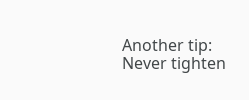Another tip: Never tighten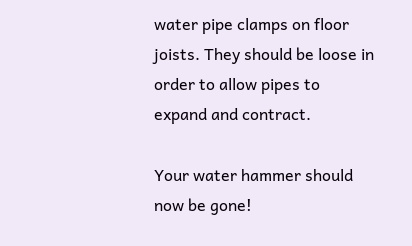water pipe clamps on floor joists. They should be loose in order to allow pipes to expand and contract.

Your water hammer should now be gone!